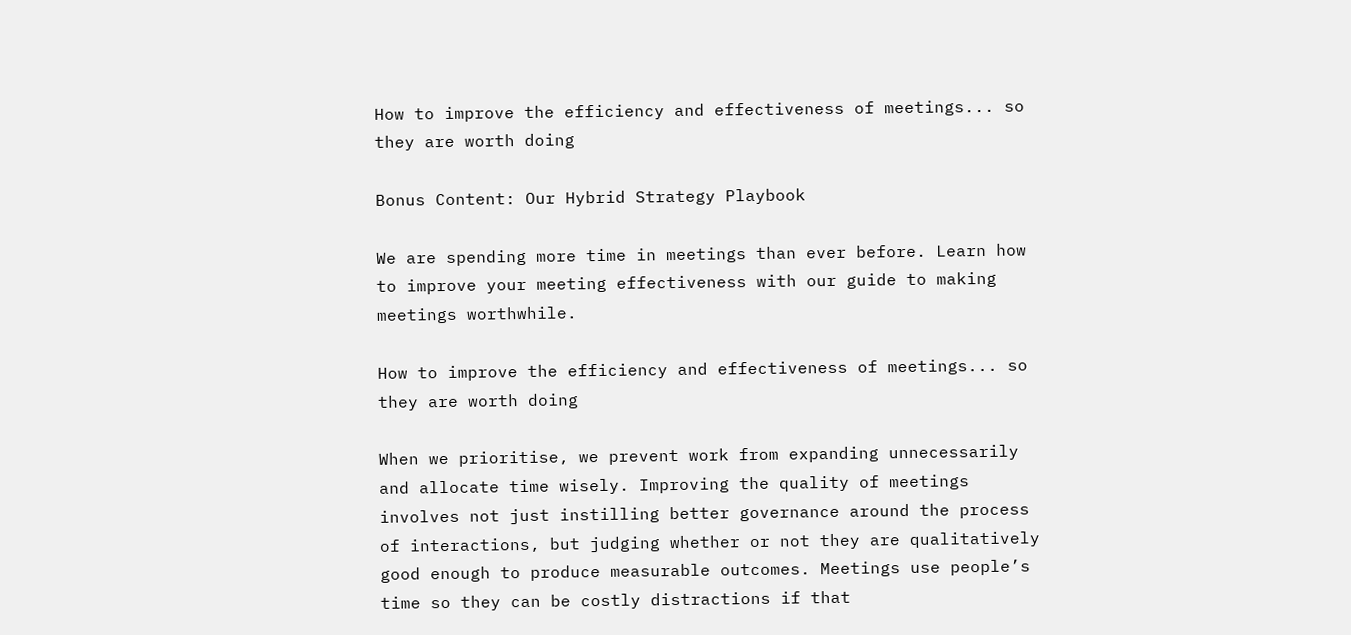How to improve the efficiency and effectiveness of meetings... so they are worth doing

Bonus Content: Our Hybrid Strategy Playbook

We are spending more time in meetings than ever before. Learn how to improve your meeting effectiveness with our guide to making meetings worthwhile.

How to improve the efficiency and effectiveness of meetings... so they are worth doing

When we prioritise, we prevent work from expanding unnecessarily and allocate time wisely. Improving the quality of meetings involves not just instilling better governance around the process of interactions, but judging whether or not they are qualitatively good enough to produce measurable outcomes. Meetings use people’s time so they can be costly distractions if that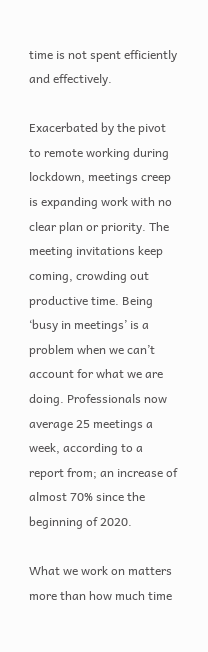time is not spent efficiently and effectively.

Exacerbated by the pivot to remote working during lockdown, meetings creep is expanding work with no clear plan or priority. The meeting invitations keep coming, crowding out productive time. Being ‘busy in meetings’ is a problem when we can’t account for what we are doing. Professionals now average 25 meetings a week, according to a report from; an increase of almost 70% since the beginning of 2020.

What we work on matters more than how much time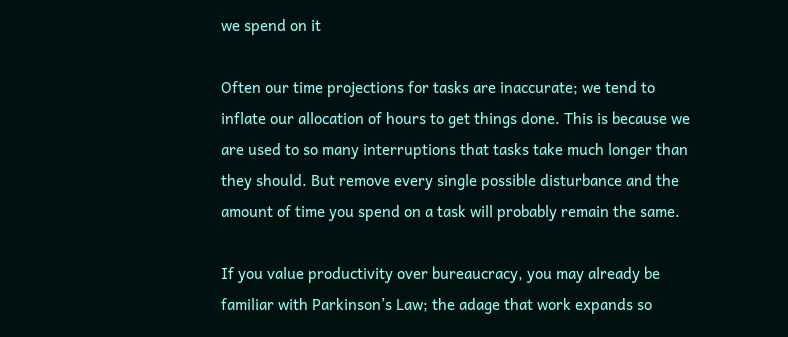we spend on it

Often our time projections for tasks are inaccurate; we tend to inflate our allocation of hours to get things done. This is because we are used to so many interruptions that tasks take much longer than they should. But remove every single possible disturbance and the amount of time you spend on a task will probably remain the same.

If you value productivity over bureaucracy, you may already be familiar with Parkinson’s Law; the adage that work expands so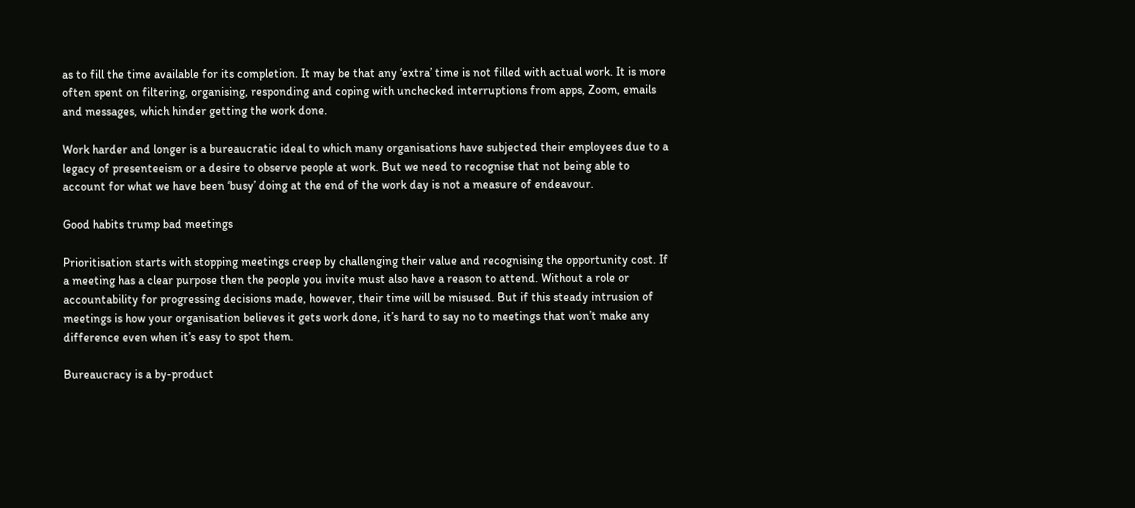as to fill the time available for its completion. It may be that any ‘extra’ time is not filled with actual work. It is more often spent on filtering, organising, responding and coping with unchecked interruptions from apps, Zoom, emails and messages, which hinder getting the work done.

Work harder and longer is a bureaucratic ideal to which many organisations have subjected their employees due to a legacy of presenteeism or a desire to observe people at work. But we need to recognise that not being able to account for what we have been ‘busy’ doing at the end of the work day is not a measure of endeavour.

Good habits trump bad meetings

Prioritisation starts with stopping meetings creep by challenging their value and recognising the opportunity cost. If a meeting has a clear purpose then the people you invite must also have a reason to attend. Without a role or accountability for progressing decisions made, however, their time will be misused. But if this steady intrusion of meetings is how your organisation believes it gets work done, it’s hard to say no to meetings that won’t make any difference even when it’s easy to spot them.

Bureaucracy is a by-product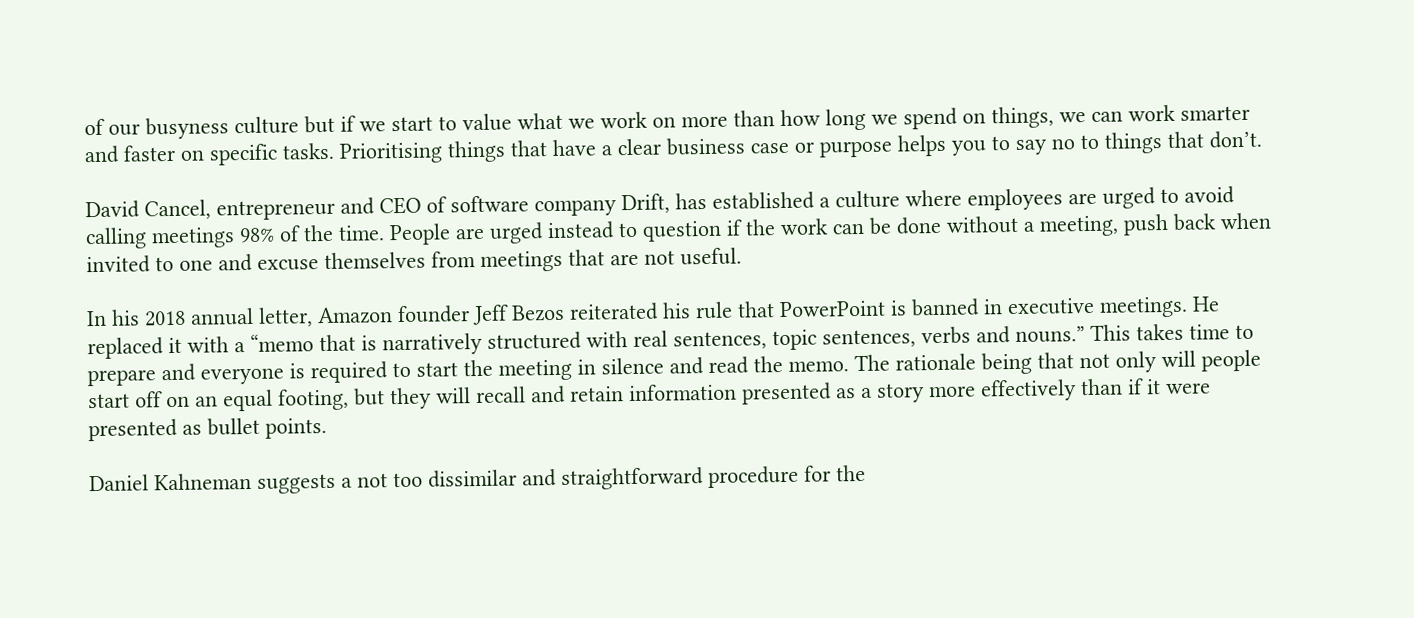of our busyness culture but if we start to value what we work on more than how long we spend on things, we can work smarter and faster on specific tasks. Prioritising things that have a clear business case or purpose helps you to say no to things that don’t.

David Cancel, entrepreneur and CEO of software company Drift, has established a culture where employees are urged to avoid calling meetings 98% of the time. People are urged instead to question if the work can be done without a meeting, push back when invited to one and excuse themselves from meetings that are not useful.

In his 2018 annual letter, Amazon founder Jeff Bezos reiterated his rule that PowerPoint is banned in executive meetings. He replaced it with a “memo that is narratively structured with real sentences, topic sentences, verbs and nouns.” This takes time to prepare and everyone is required to start the meeting in silence and read the memo. The rationale being that not only will people start off on an equal footing, but they will recall and retain information presented as a story more effectively than if it were presented as bullet points.

Daniel Kahneman suggests a not too dissimilar and straightforward procedure for the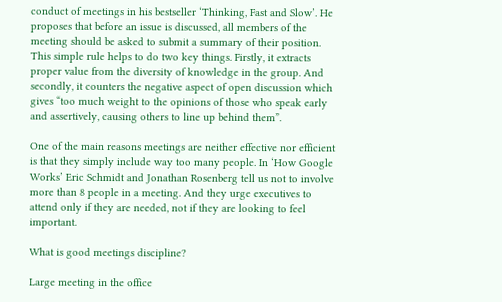conduct of meetings in his bestseller ‘Thinking, Fast and Slow’. He proposes that before an issue is discussed, all members of the meeting should be asked to submit a summary of their position. This simple rule helps to do two key things. Firstly, it extracts proper value from the diversity of knowledge in the group. And secondly, it counters the negative aspect of open discussion which gives “too much weight to the opinions of those who speak early and assertively, causing others to line up behind them”.

One of the main reasons meetings are neither effective nor efficient is that they simply include way too many people. In ‘How Google Works’ Eric Schmidt and Jonathan Rosenberg tell us not to involve more than 8 people in a meeting. And they urge executives to attend only if they are needed, not if they are looking to feel important.

What is good meetings discipline?

Large meeting in the office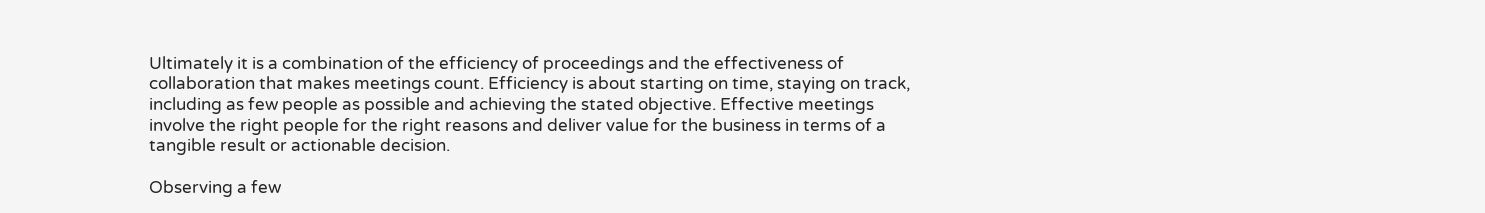Ultimately it is a combination of the efficiency of proceedings and the effectiveness of collaboration that makes meetings count. Efficiency is about starting on time, staying on track, including as few people as possible and achieving the stated objective. Effective meetings involve the right people for the right reasons and deliver value for the business in terms of a tangible result or actionable decision.

Observing a few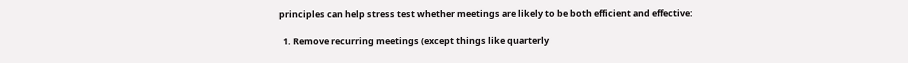principles can help stress test whether meetings are likely to be both efficient and effective:

  1. Remove recurring meetings (except things like quarterly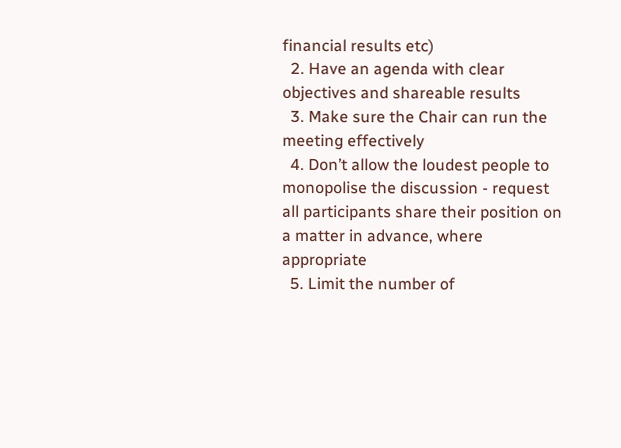financial results etc)
  2. Have an agenda with clear objectives and shareable results
  3. Make sure the Chair can run the meeting effectively
  4. Don’t allow the loudest people to monopolise the discussion - request all participants share their position on a matter in advance, where appropriate
  5. Limit the number of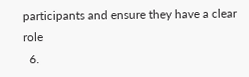participants and ensure they have a clear role
  6.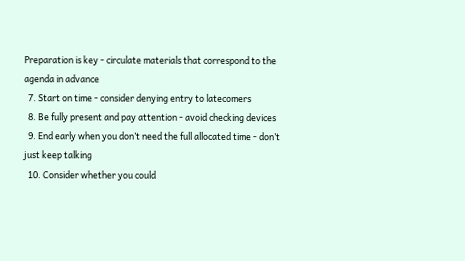Preparation is key - circulate materials that correspond to the agenda in advance
  7. Start on time - consider denying entry to latecomers
  8. Be fully present and pay attention - avoid checking devices
  9. End early when you don’t need the full allocated time - don’t just keep talking
  10. Consider whether you could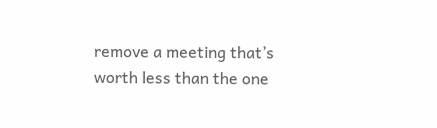remove a meeting that’s worth less than the one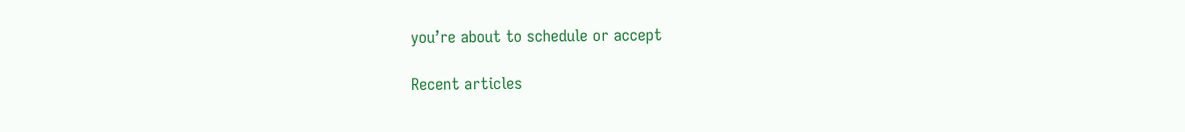you’re about to schedule or accept

Recent articles